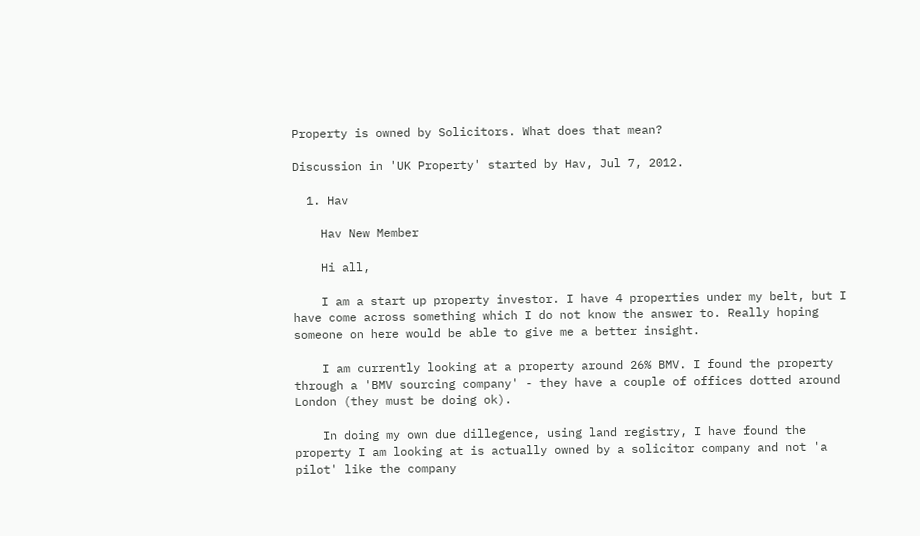Property is owned by Solicitors. What does that mean?

Discussion in 'UK Property' started by Hav, Jul 7, 2012.

  1. Hav

    Hav New Member

    Hi all,

    I am a start up property investor. I have 4 properties under my belt, but I have come across something which I do not know the answer to. Really hoping someone on here would be able to give me a better insight.

    I am currently looking at a property around 26% BMV. I found the property through a 'BMV sourcing company' - they have a couple of offices dotted around London (they must be doing ok).

    In doing my own due dillegence, using land registry, I have found the property I am looking at is actually owned by a solicitor company and not 'a pilot' like the company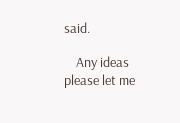said.

    Any ideas please let me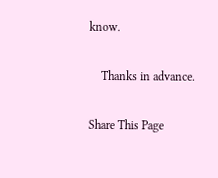know.

    Thanks in advance.

Share This Page